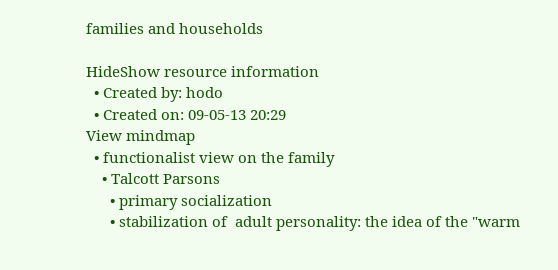families and households

HideShow resource information
  • Created by: hodo
  • Created on: 09-05-13 20:29
View mindmap
  • functionalist view on the family
    • Talcott Parsons
      • primary socialization
      • stabilization of  adult personality: the idea of the "warm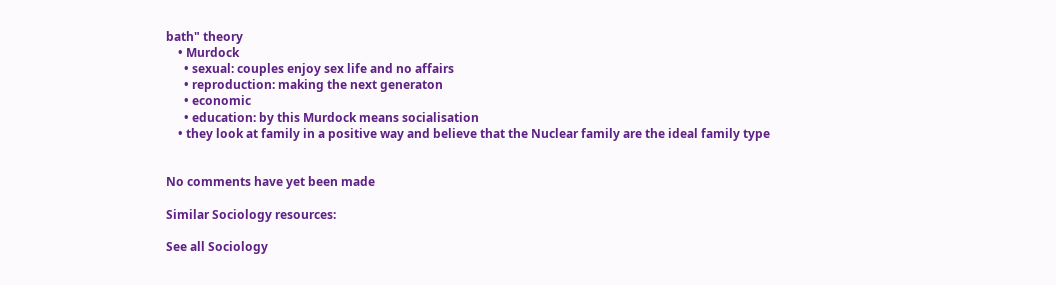bath" theory
    • Murdock
      • sexual: couples enjoy sex life and no affairs
      • reproduction: making the next generaton
      • economic
      • education: by this Murdock means socialisation
    • they look at family in a positive way and believe that the Nuclear family are the ideal family type


No comments have yet been made

Similar Sociology resources:

See all Sociology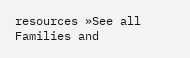resources »See all Families and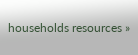households resources »